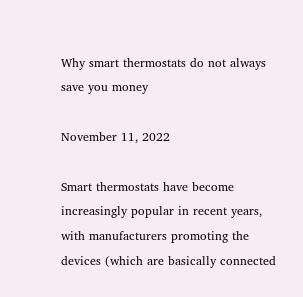Why smart thermostats do not always save you money

November 11, 2022

Smart thermostats have become increasingly popular in recent years, with manufacturers promoting the devices (which are basically connected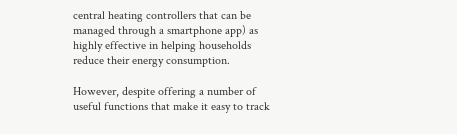central heating controllers that can be managed through a smartphone app) as highly effective in helping households reduce their energy consumption.

However, despite offering a number of useful functions that make it easy to track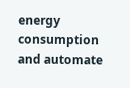energy consumption and automate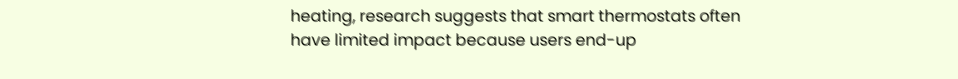heating, research suggests that smart thermostats often have limited impact because users end-up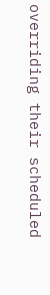overriding their scheduled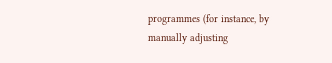programmes (for instance, by manually adjusting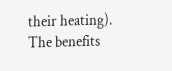their heating). The benefits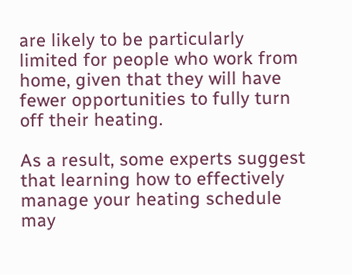are likely to be particularly limited for people who work from home, given that they will have fewer opportunities to fully turn off their heating.

As a result, some experts suggest that learning how to effectively manage your heating schedule may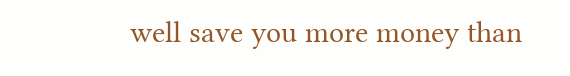well save you more money than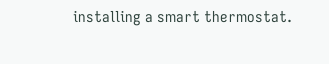installing a smart thermostat.